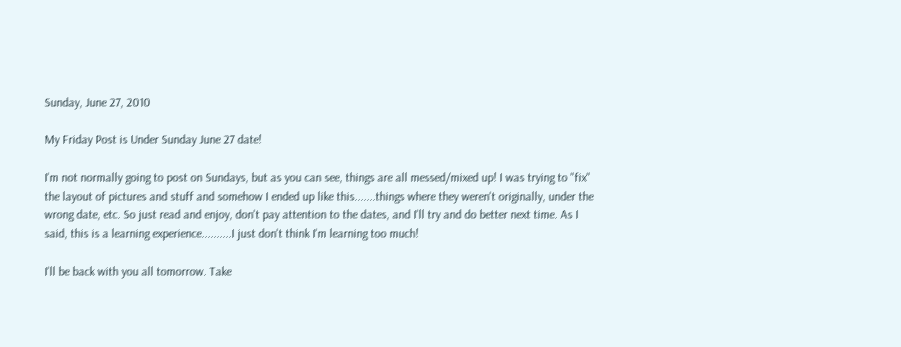Sunday, June 27, 2010

My Friday Post is Under Sunday June 27 date!

I'm not normally going to post on Sundays, but as you can see, things are all messed/mixed up! I was trying to "fix" the layout of pictures and stuff and somehow I ended up like this.......things where they weren't originally, under the wrong date, etc. So just read and enjoy, don't pay attention to the dates, and I'll try and do better next time. As I said, this is a learning experience..........I just don't think I'm learning too much!

I'll be back with you all tomorrow. Take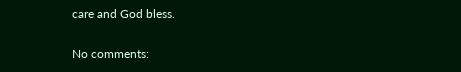care and God bless.

No comments: